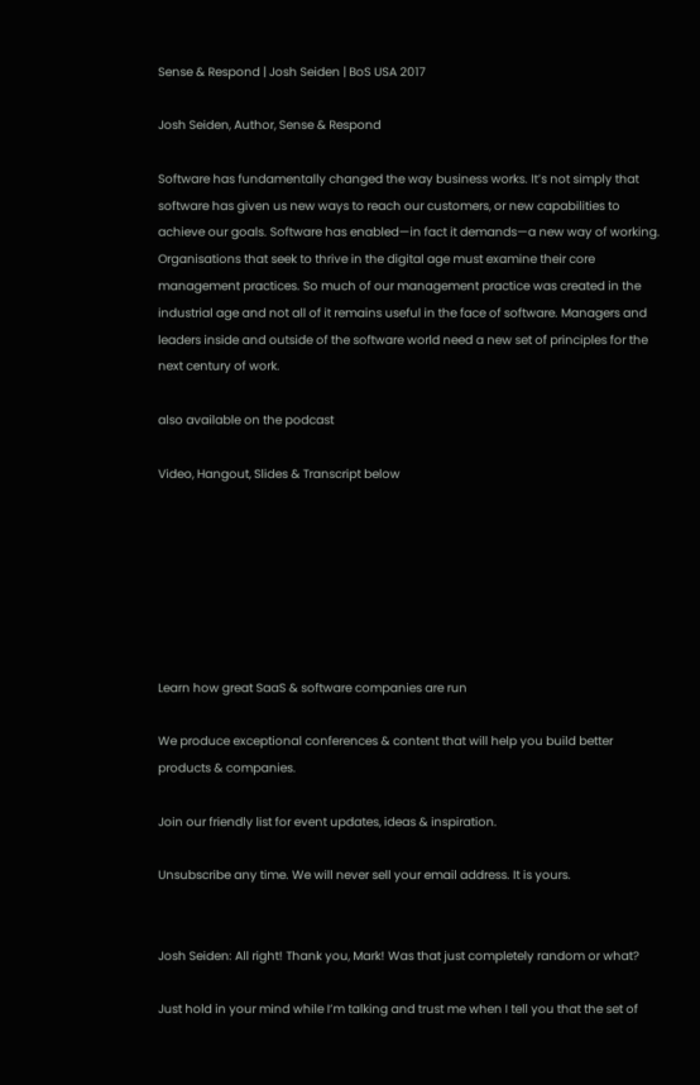Sense & Respond | Josh Seiden | BoS USA 2017

Josh Seiden, Author, Sense & Respond

Software has fundamentally changed the way business works. It’s not simply that software has given us new ways to reach our customers, or new capabilities to achieve our goals. Software has enabled—in fact it demands—a new way of working. Organisations that seek to thrive in the digital age must examine their core management practices. So much of our management practice was created in the industrial age and not all of it remains useful in the face of software. Managers and leaders inside and outside of the software world need a new set of principles for the next century of work.

also available on the podcast

Video, Hangout, Slides & Transcript below







Learn how great SaaS & software companies are run

We produce exceptional conferences & content that will help you build better products & companies.

Join our friendly list for event updates, ideas & inspiration.

Unsubscribe any time. We will never sell your email address. It is yours.


Josh Seiden: All right! Thank you, Mark! Was that just completely random or what?

Just hold in your mind while I’m talking and trust me when I tell you that the set of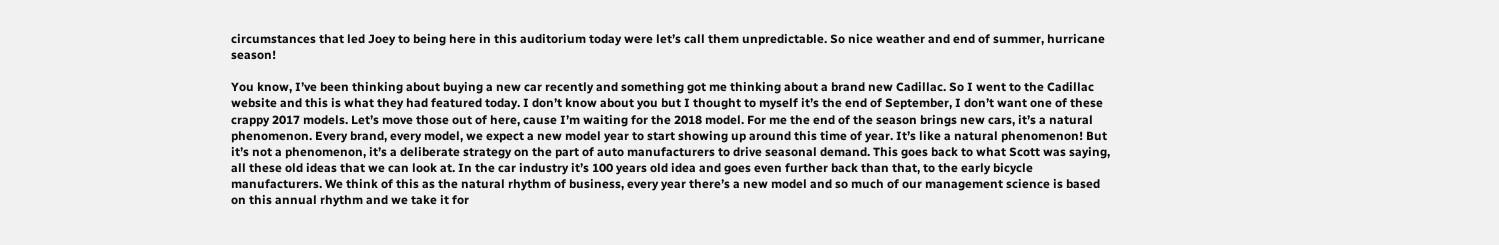circumstances that led Joey to being here in this auditorium today were let’s call them unpredictable. So nice weather and end of summer, hurricane season!

You know, I’ve been thinking about buying a new car recently and something got me thinking about a brand new Cadillac. So I went to the Cadillac website and this is what they had featured today. I don’t know about you but I thought to myself it’s the end of September, I don’t want one of these crappy 2017 models. Let’s move those out of here, cause I’m waiting for the 2018 model. For me the end of the season brings new cars, it’s a natural phenomenon. Every brand, every model, we expect a new model year to start showing up around this time of year. It’s like a natural phenomenon! But it’s not a phenomenon, it’s a deliberate strategy on the part of auto manufacturers to drive seasonal demand. This goes back to what Scott was saying, all these old ideas that we can look at. In the car industry it’s 100 years old idea and goes even further back than that, to the early bicycle manufacturers. We think of this as the natural rhythm of business, every year there’s a new model and so much of our management science is based on this annual rhythm and we take it for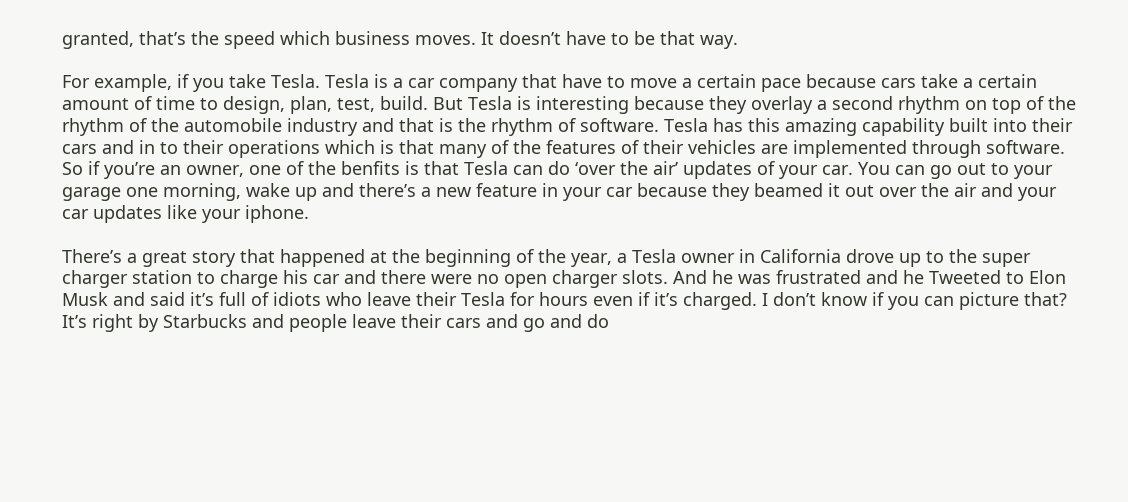granted, that’s the speed which business moves. It doesn’t have to be that way.

For example, if you take Tesla. Tesla is a car company that have to move a certain pace because cars take a certain amount of time to design, plan, test, build. But Tesla is interesting because they overlay a second rhythm on top of the rhythm of the automobile industry and that is the rhythm of software. Tesla has this amazing capability built into their cars and in to their operations which is that many of the features of their vehicles are implemented through software. So if you’re an owner, one of the benfits is that Tesla can do ‘over the air’ updates of your car. You can go out to your garage one morning, wake up and there’s a new feature in your car because they beamed it out over the air and your car updates like your iphone.

There’s a great story that happened at the beginning of the year, a Tesla owner in California drove up to the super charger station to charge his car and there were no open charger slots. And he was frustrated and he Tweeted to Elon Musk and said it’s full of idiots who leave their Tesla for hours even if it’s charged. I don’t know if you can picture that? It’s right by Starbucks and people leave their cars and go and do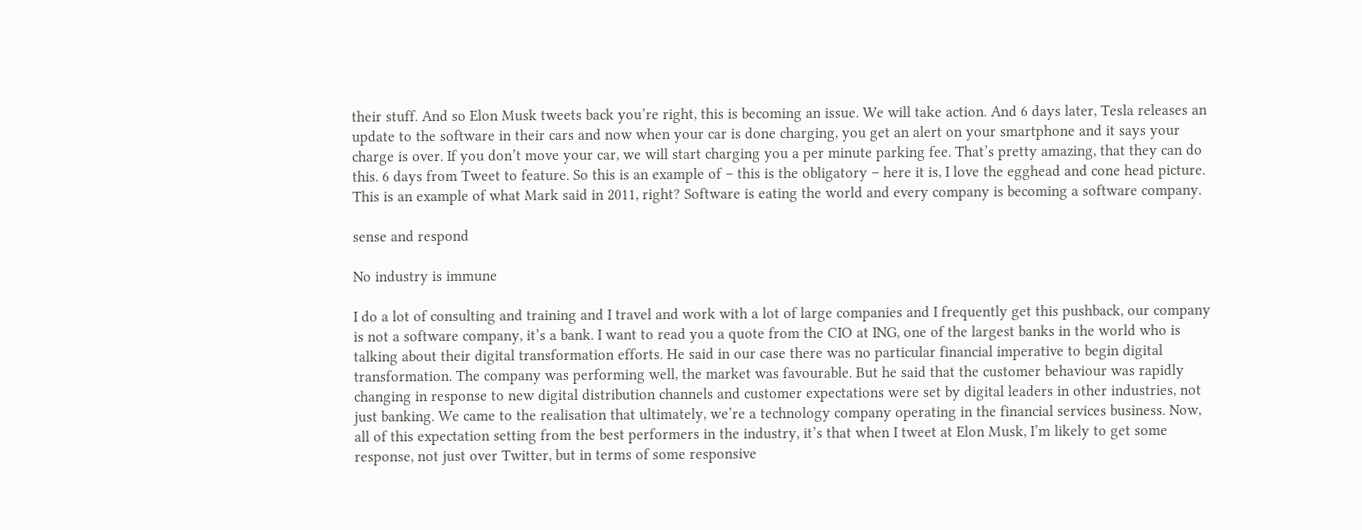their stuff. And so Elon Musk tweets back you’re right, this is becoming an issue. We will take action. And 6 days later, Tesla releases an update to the software in their cars and now when your car is done charging, you get an alert on your smartphone and it says your charge is over. If you don’t move your car, we will start charging you a per minute parking fee. That’s pretty amazing, that they can do this. 6 days from Tweet to feature. So this is an example of – this is the obligatory – here it is, I love the egghead and cone head picture. This is an example of what Mark said in 2011, right? Software is eating the world and every company is becoming a software company.

sense and respond

No industry is immune

I do a lot of consulting and training and I travel and work with a lot of large companies and I frequently get this pushback, our company is not a software company, it’s a bank. I want to read you a quote from the CIO at ING, one of the largest banks in the world who is talking about their digital transformation efforts. He said in our case there was no particular financial imperative to begin digital transformation. The company was performing well, the market was favourable. But he said that the customer behaviour was rapidly changing in response to new digital distribution channels and customer expectations were set by digital leaders in other industries, not just banking. We came to the realisation that ultimately, we’re a technology company operating in the financial services business. Now, all of this expectation setting from the best performers in the industry, it’s that when I tweet at Elon Musk, I’m likely to get some response, not just over Twitter, but in terms of some responsive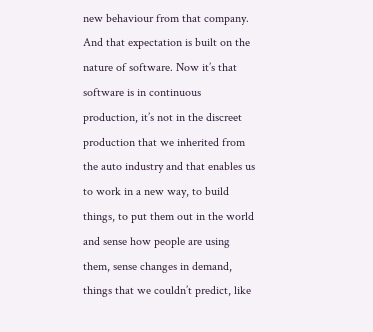new behaviour from that company. And that expectation is built on the nature of software. Now it’s that software is in continuous production, it’s not in the discreet production that we inherited from the auto industry and that enables us to work in a new way, to build things, to put them out in the world and sense how people are using them, sense changes in demand, things that we couldn’t predict, like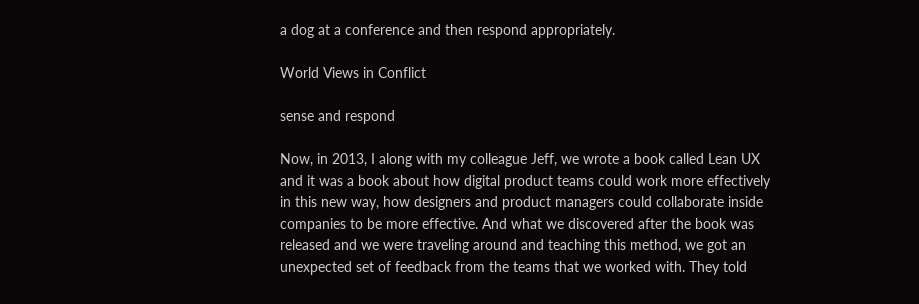a dog at a conference and then respond appropriately.

World Views in Conflict

sense and respond

Now, in 2013, I along with my colleague Jeff, we wrote a book called Lean UX and it was a book about how digital product teams could work more effectively in this new way, how designers and product managers could collaborate inside companies to be more effective. And what we discovered after the book was released and we were traveling around and teaching this method, we got an unexpected set of feedback from the teams that we worked with. They told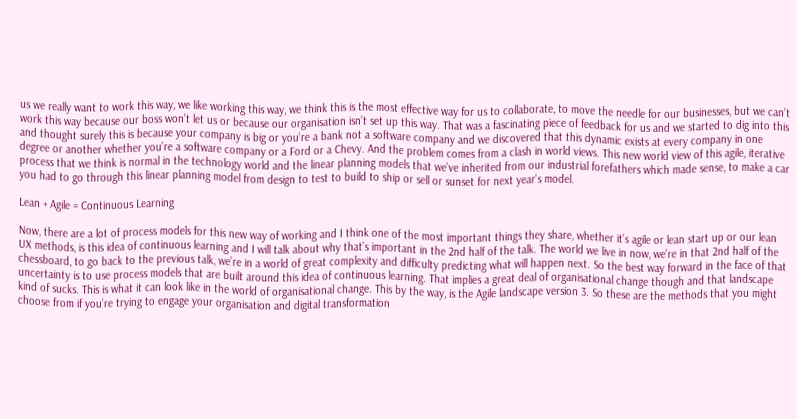us we really want to work this way, we like working this way, we think this is the most effective way for us to collaborate, to move the needle for our businesses, but we can’t work this way because our boss won’t let us or because our organisation isn’t set up this way. That was a fascinating piece of feedback for us and we started to dig into this and thought surely this is because your company is big or you’re a bank not a software company and we discovered that this dynamic exists at every company in one degree or another whether you’re a software company or a Ford or a Chevy. And the problem comes from a clash in world views. This new world view of this agile, iterative process that we think is normal in the technology world and the linear planning models that we’ve inherited from our industrial forefathers which made sense, to make a car you had to go through this linear planning model from design to test to build to ship or sell or sunset for next year’s model.

Lean + Agile = Continuous Learning

Now, there are a lot of process models for this new way of working and I think one of the most important things they share, whether it’s agile or lean start up or our lean UX methods, is this idea of continuous learning and I will talk about why that’s important in the 2nd half of the talk. The world we live in now, we’re in that 2nd half of the chessboard, to go back to the previous talk, we’re in a world of great complexity and difficulty predicting what will happen next. So the best way forward in the face of that uncertainty is to use process models that are built around this idea of continuous learning. That implies a great deal of organisational change though and that landscape kind of sucks. This is what it can look like in the world of organisational change. This by the way, is the Agile landscape version 3. So these are the methods that you might choose from if you’re trying to engage your organisation and digital transformation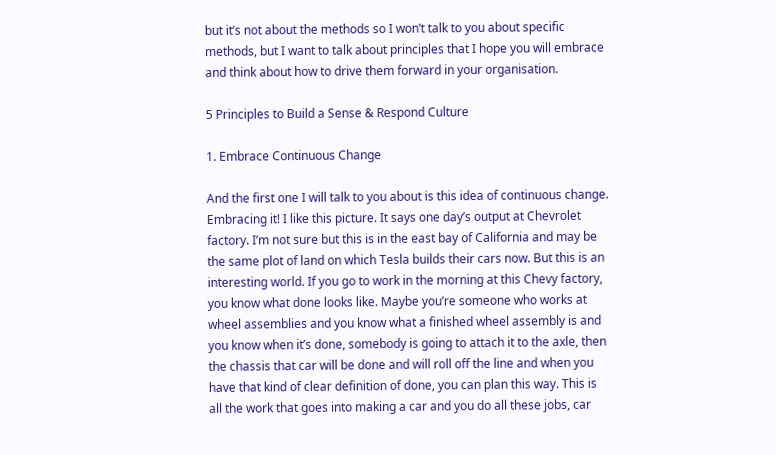but it’s not about the methods so I won’t talk to you about specific methods, but I want to talk about principles that I hope you will embrace and think about how to drive them forward in your organisation.

5 Principles to Build a Sense & Respond Culture

1. Embrace Continuous Change

And the first one I will talk to you about is this idea of continuous change. Embracing it! I like this picture. It says one day’s output at Chevrolet factory. I’m not sure but this is in the east bay of California and may be the same plot of land on which Tesla builds their cars now. But this is an interesting world. If you go to work in the morning at this Chevy factory, you know what done looks like. Maybe you’re someone who works at wheel assemblies and you know what a finished wheel assembly is and you know when it’s done, somebody is going to attach it to the axle, then the chassis that car will be done and will roll off the line and when you have that kind of clear definition of done, you can plan this way. This is all the work that goes into making a car and you do all these jobs, car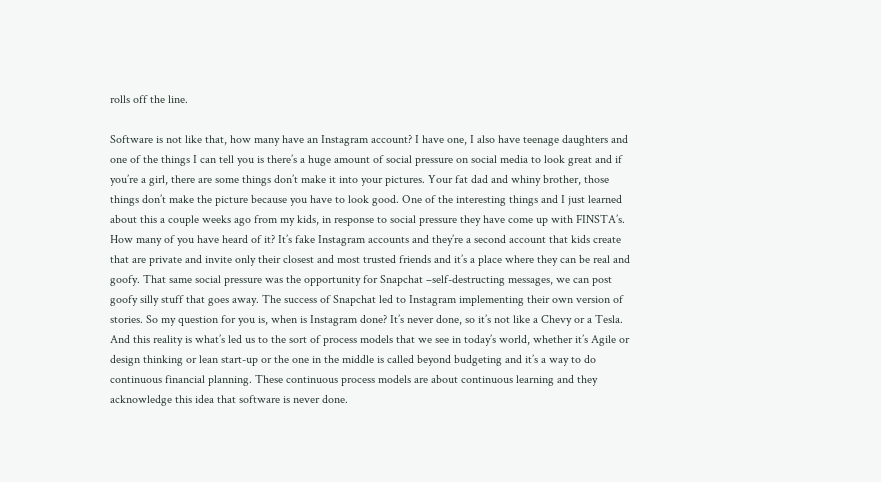rolls off the line.

Software is not like that, how many have an Instagram account? I have one, I also have teenage daughters and one of the things I can tell you is there’s a huge amount of social pressure on social media to look great and if you’re a girl, there are some things don’t make it into your pictures. Your fat dad and whiny brother, those things don’t make the picture because you have to look good. One of the interesting things and I just learned about this a couple weeks ago from my kids, in response to social pressure they have come up with FINSTA’s. How many of you have heard of it? It’s fake Instagram accounts and they’re a second account that kids create that are private and invite only their closest and most trusted friends and it’s a place where they can be real and goofy. That same social pressure was the opportunity for Snapchat –self-destructing messages, we can post goofy silly stuff that goes away. The success of Snapchat led to Instagram implementing their own version of stories. So my question for you is, when is Instagram done? It’s never done, so it’s not like a Chevy or a Tesla. And this reality is what’s led us to the sort of process models that we see in today’s world, whether it’s Agile or design thinking or lean start-up or the one in the middle is called beyond budgeting and it’s a way to do continuous financial planning. These continuous process models are about continuous learning and they acknowledge this idea that software is never done.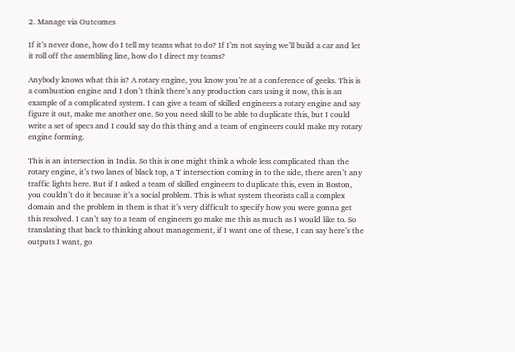2. Manage via Outcomes

If it’s never done, how do I tell my teams what to do? If I’m not saying we’ll build a car and let it roll off the assembling line, how do I direct my teams?

Anybody knows what this is? A rotary engine, you know you’re at a conference of geeks. This is a combustion engine and I don’t think there’s any production cars using it now, this is an example of a complicated system. I can give a team of skilled engineers a rotary engine and say figure it out, make me another one. So you need skill to be able to duplicate this, but I could write a set of specs and I could say do this thing and a team of engineers could make my rotary engine forming.

This is an intersection in India. So this is one might think a whole less complicated than the rotary engine, it’s two lanes of black top, a T intersection coming in to the side, there aren’t any traffic lights here. But if I asked a team of skilled engineers to duplicate this, even in Boston, you couldn’t do it because it’s a social problem. This is what system theorists call a complex domain and the problem in them is that it’s very difficult to specify how you were gonna get this resolved. I can’t say to a team of engineers go make me this as much as I would like to. So translating that back to thinking about management, if I want one of these, I can say here’s the outputs I want, go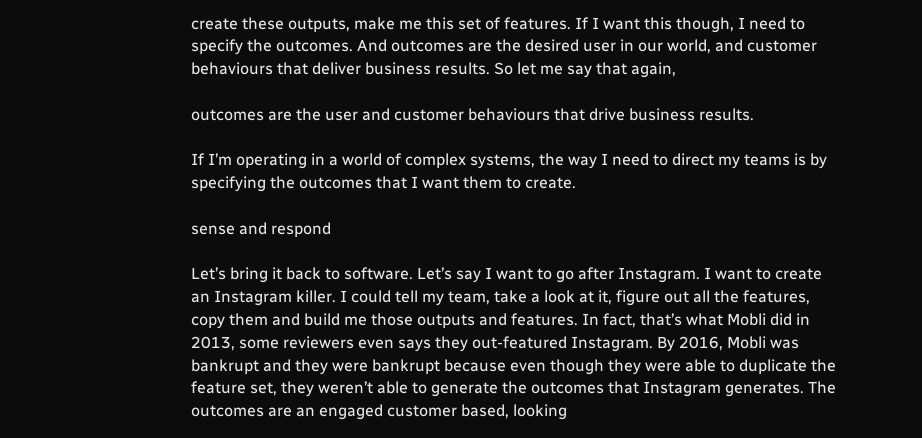create these outputs, make me this set of features. If I want this though, I need to specify the outcomes. And outcomes are the desired user in our world, and customer behaviours that deliver business results. So let me say that again,

outcomes are the user and customer behaviours that drive business results.

If I’m operating in a world of complex systems, the way I need to direct my teams is by specifying the outcomes that I want them to create.

sense and respond

Let’s bring it back to software. Let’s say I want to go after Instagram. I want to create an Instagram killer. I could tell my team, take a look at it, figure out all the features, copy them and build me those outputs and features. In fact, that’s what Mobli did in 2013, some reviewers even says they out-featured Instagram. By 2016, Mobli was bankrupt and they were bankrupt because even though they were able to duplicate the feature set, they weren’t able to generate the outcomes that Instagram generates. The outcomes are an engaged customer based, looking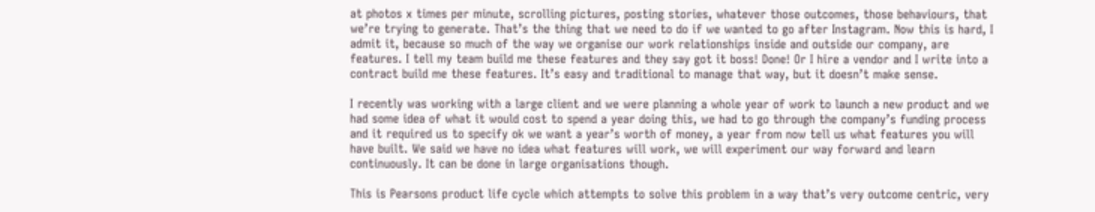at photos x times per minute, scrolling pictures, posting stories, whatever those outcomes, those behaviours, that we’re trying to generate. That’s the thing that we need to do if we wanted to go after Instagram. Now this is hard, I admit it, because so much of the way we organise our work relationships inside and outside our company, are features. I tell my team build me these features and they say got it boss! Done! Or I hire a vendor and I write into a contract build me these features. It’s easy and traditional to manage that way, but it doesn’t make sense.

I recently was working with a large client and we were planning a whole year of work to launch a new product and we had some idea of what it would cost to spend a year doing this, we had to go through the company’s funding process and it required us to specify ok we want a year’s worth of money, a year from now tell us what features you will have built. We said we have no idea what features will work, we will experiment our way forward and learn continuously. It can be done in large organisations though.

This is Pearsons product life cycle which attempts to solve this problem in a way that’s very outcome centric, very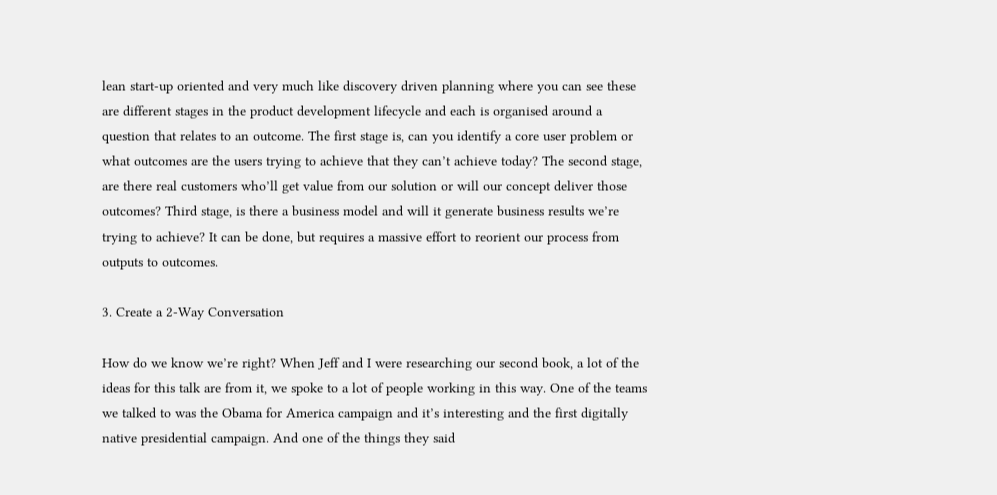lean start-up oriented and very much like discovery driven planning where you can see these are different stages in the product development lifecycle and each is organised around a question that relates to an outcome. The first stage is, can you identify a core user problem or what outcomes are the users trying to achieve that they can’t achieve today? The second stage, are there real customers who’ll get value from our solution or will our concept deliver those outcomes? Third stage, is there a business model and will it generate business results we’re trying to achieve? It can be done, but requires a massive effort to reorient our process from outputs to outcomes.

3. Create a 2-Way Conversation

How do we know we’re right? When Jeff and I were researching our second book, a lot of the ideas for this talk are from it, we spoke to a lot of people working in this way. One of the teams we talked to was the Obama for America campaign and it’s interesting and the first digitally native presidential campaign. And one of the things they said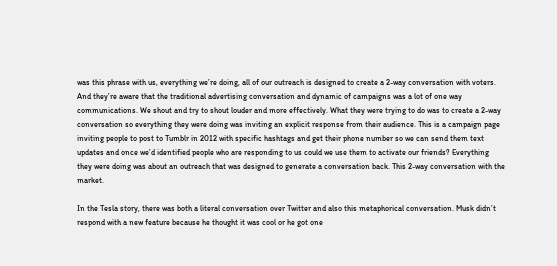was this phrase with us, everything we’re doing, all of our outreach is designed to create a 2-way conversation with voters. And they’re aware that the traditional advertising conversation and dynamic of campaigns was a lot of one way communications. We shout and try to shout louder and more effectively. What they were trying to do was to create a 2-way conversation so everything they were doing was inviting an explicit response from their audience. This is a campaign page inviting people to post to Tumblr in 2012 with specific hashtags and get their phone number so we can send them text updates and once we’d identified people who are responding to us could we use them to activate our friends? Everything they were doing was about an outreach that was designed to generate a conversation back. This 2-way conversation with the market.

In the Tesla story, there was both a literal conversation over Twitter and also this metaphorical conversation. Musk didn’t respond with a new feature because he thought it was cool or he got one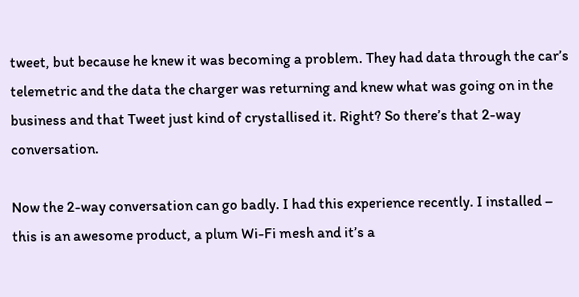tweet, but because he knew it was becoming a problem. They had data through the car’s telemetric and the data the charger was returning and knew what was going on in the business and that Tweet just kind of crystallised it. Right? So there’s that 2-way conversation.

Now the 2-way conversation can go badly. I had this experience recently. I installed – this is an awesome product, a plum Wi-Fi mesh and it’s a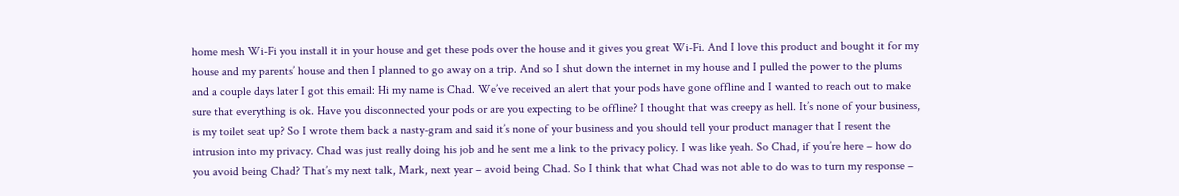home mesh Wi-Fi you install it in your house and get these pods over the house and it gives you great Wi-Fi. And I love this product and bought it for my house and my parents’ house and then I planned to go away on a trip. And so I shut down the internet in my house and I pulled the power to the plums and a couple days later I got this email: Hi my name is Chad. We’ve received an alert that your pods have gone offline and I wanted to reach out to make sure that everything is ok. Have you disconnected your pods or are you expecting to be offline? I thought that was creepy as hell. It’s none of your business, is my toilet seat up? So I wrote them back a nasty-gram and said it’s none of your business and you should tell your product manager that I resent the intrusion into my privacy. Chad was just really doing his job and he sent me a link to the privacy policy. I was like yeah. So Chad, if you’re here – how do you avoid being Chad? That’s my next talk, Mark, next year – avoid being Chad. So I think that what Chad was not able to do was to turn my response –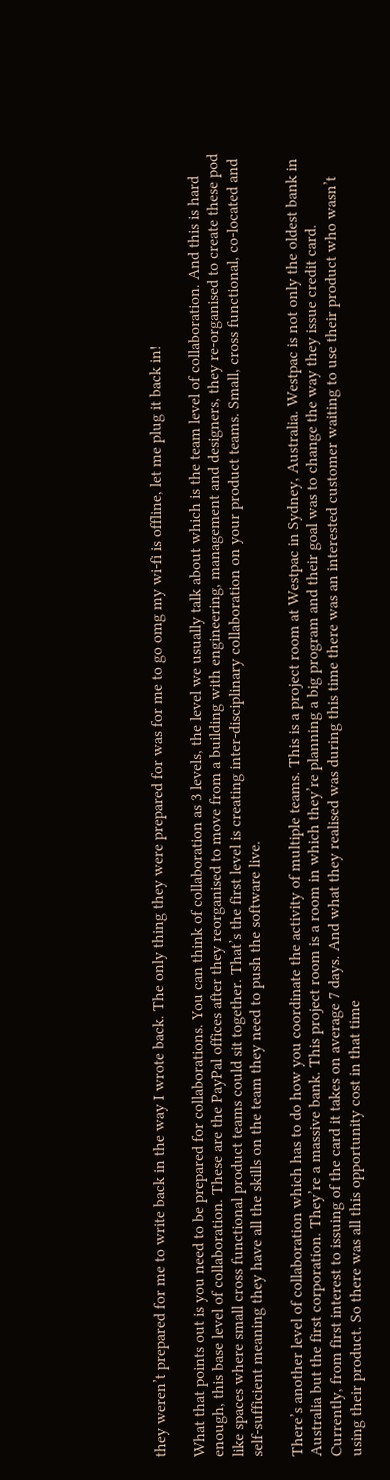they weren’t prepared for me to write back in the way I wrote back. The only thing they were prepared for was for me to go omg my wi-fi is offline, let me plug it back in!

What that points out is you need to be prepared for collaborations. You can think of collaboration as 3 levels, the level we usually talk about which is the team level of collaboration. And this is hard enough, this base level of collaboration. These are the PayPal offices after they reorganised to move from a building with engineering, management and designers, they re-organised to create these pod like spaces where small cross functional product teams could sit together. That’s the first level is creating inter-disciplinary collaboration on your product teams. Small, cross functional, co-located and self-sufficient meaning they have all the skills on the team they need to push the software live.

There’s another level of collaboration which has to do how you coordinate the activity of multiple teams. This is a project room at Westpac in Sydney, Australia. Westpac is not only the oldest bank in Australia but the first corporation. They’re a massive bank. This project room is a room in which they’re planning a big program and their goal was to change the way they issue credit card. Currently, from first interest to issuing of the card it takes on average 7 days. And what they realised was during this time there was an interested customer waiting to use their product who wasn’t using their product. So there was all this opportunity cost in that time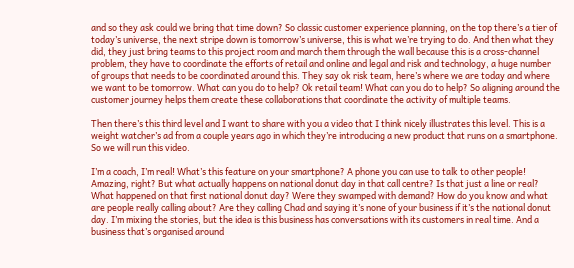and so they ask could we bring that time down? So classic customer experience planning, on the top there’s a tier of today’s universe, the next stripe down is tomorrow’s universe, this is what we’re trying to do. And then what they did, they just bring teams to this project room and march them through the wall because this is a cross-channel problem, they have to coordinate the efforts of retail and online and legal and risk and technology, a huge number of groups that needs to be coordinated around this. They say ok risk team, here’s where we are today and where we want to be tomorrow. What can you do to help? Ok retail team! What can you do to help? So aligning around the customer journey helps them create these collaborations that coordinate the activity of multiple teams.

Then there’s this third level and I want to share with you a video that I think nicely illustrates this level. This is a weight watcher’s ad from a couple years ago in which they’re introducing a new product that runs on a smartphone. So we will run this video.

I’m a coach, I’m real! What’s this feature on your smartphone? A phone you can use to talk to other people! Amazing, right? But what actually happens on national donut day in that call centre? Is that just a line or real? What happened on that first national donut day? Were they swamped with demand? How do you know and what are people really calling about? Are they calling Chad and saying it’s none of your business if it’s the national donut day. I’m mixing the stories, but the idea is this business has conversations with its customers in real time. And a business that’s organised around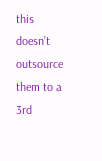this doesn’t outsource them to a 3rd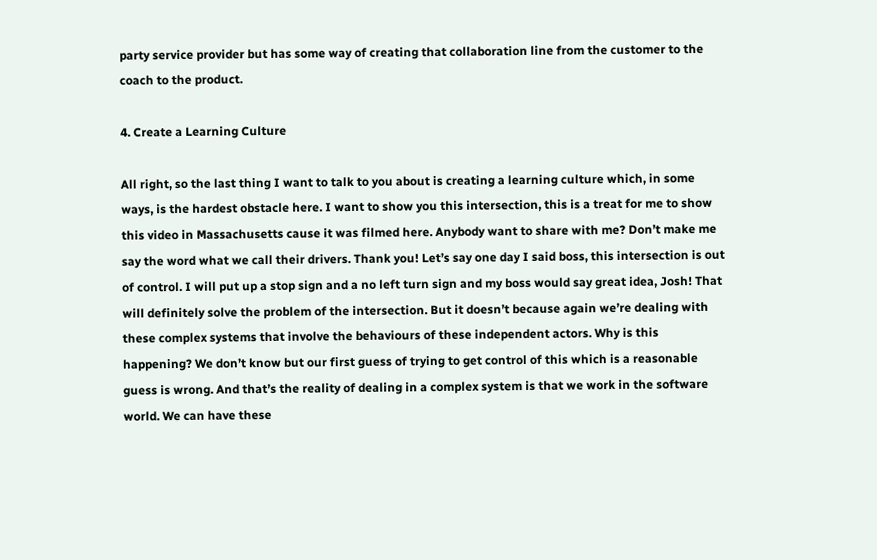party service provider but has some way of creating that collaboration line from the customer to the coach to the product.

4. Create a Learning Culture

All right, so the last thing I want to talk to you about is creating a learning culture which, in some ways, is the hardest obstacle here. I want to show you this intersection, this is a treat for me to show this video in Massachusetts cause it was filmed here. Anybody want to share with me? Don’t make me say the word what we call their drivers. Thank you! Let’s say one day I said boss, this intersection is out of control. I will put up a stop sign and a no left turn sign and my boss would say great idea, Josh! That will definitely solve the problem of the intersection. But it doesn’t because again we’re dealing with these complex systems that involve the behaviours of these independent actors. Why is this happening? We don’t know but our first guess of trying to get control of this which is a reasonable guess is wrong. And that’s the reality of dealing in a complex system is that we work in the software world. We can have these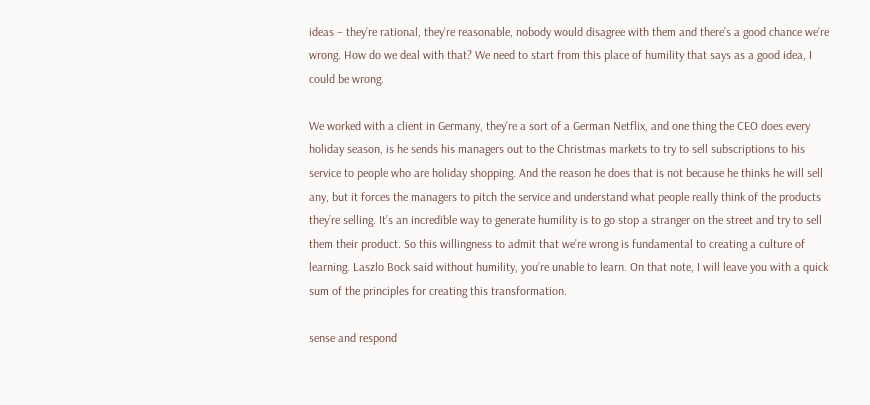ideas – they’re rational, they’re reasonable, nobody would disagree with them and there’s a good chance we’re wrong. How do we deal with that? We need to start from this place of humility that says as a good idea, I could be wrong.

We worked with a client in Germany, they’re a sort of a German Netflix, and one thing the CEO does every holiday season, is he sends his managers out to the Christmas markets to try to sell subscriptions to his service to people who are holiday shopping. And the reason he does that is not because he thinks he will sell any, but it forces the managers to pitch the service and understand what people really think of the products they’re selling. It’s an incredible way to generate humility is to go stop a stranger on the street and try to sell them their product. So this willingness to admit that we’re wrong is fundamental to creating a culture of learning. Laszlo Bock said without humility, you’re unable to learn. On that note, I will leave you with a quick sum of the principles for creating this transformation.

sense and respond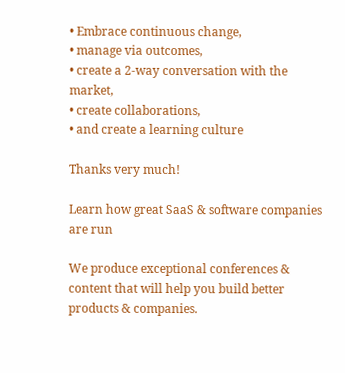• Embrace continuous change,
• manage via outcomes,
• create a 2-way conversation with the market,
• create collaborations,
• and create a learning culture

Thanks very much!

Learn how great SaaS & software companies are run

We produce exceptional conferences & content that will help you build better products & companies.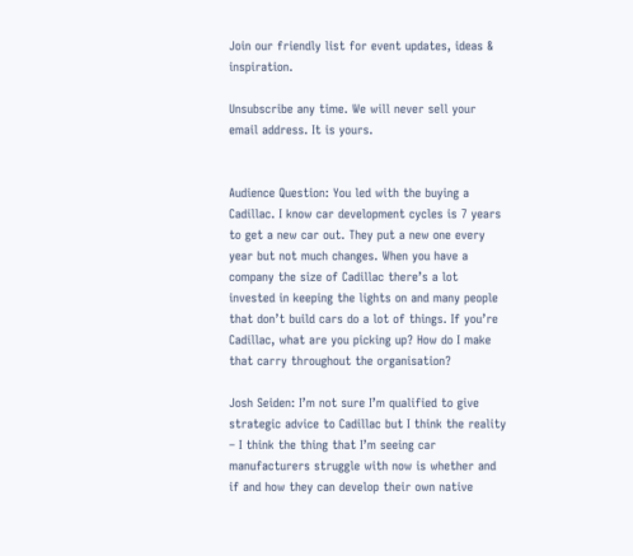Join our friendly list for event updates, ideas & inspiration.

Unsubscribe any time. We will never sell your email address. It is yours.


Audience Question: You led with the buying a Cadillac. I know car development cycles is 7 years to get a new car out. They put a new one every year but not much changes. When you have a company the size of Cadillac there’s a lot invested in keeping the lights on and many people that don’t build cars do a lot of things. If you’re Cadillac, what are you picking up? How do I make that carry throughout the organisation?

Josh Seiden: I’m not sure I’m qualified to give strategic advice to Cadillac but I think the reality – I think the thing that I’m seeing car manufacturers struggle with now is whether and if and how they can develop their own native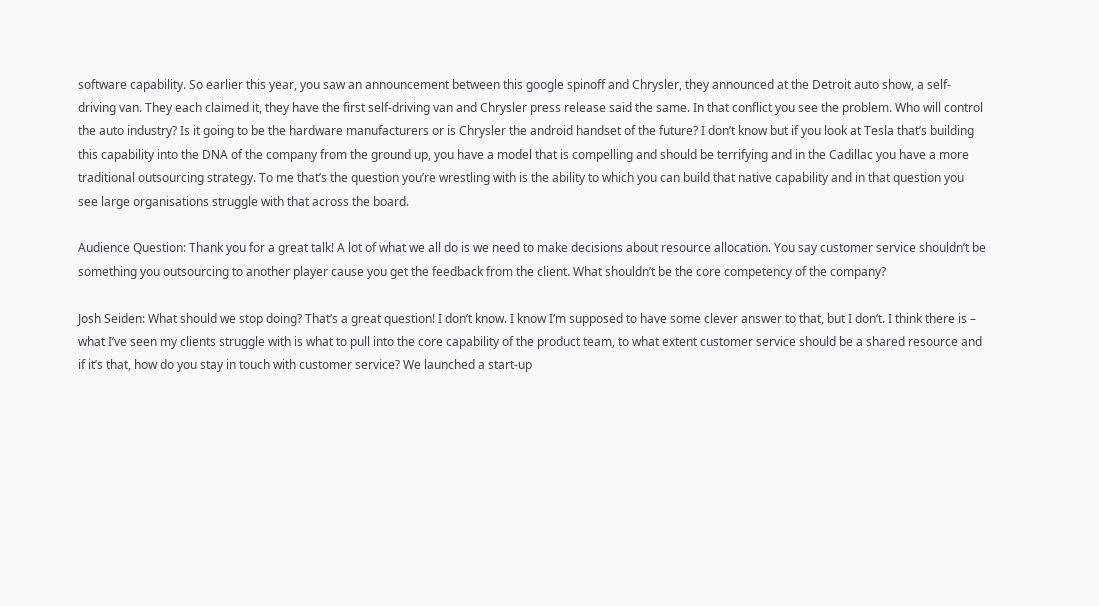software capability. So earlier this year, you saw an announcement between this google spinoff and Chrysler, they announced at the Detroit auto show, a self-driving van. They each claimed it, they have the first self-driving van and Chrysler press release said the same. In that conflict you see the problem. Who will control the auto industry? Is it going to be the hardware manufacturers or is Chrysler the android handset of the future? I don’t know but if you look at Tesla that’s building this capability into the DNA of the company from the ground up, you have a model that is compelling and should be terrifying and in the Cadillac you have a more traditional outsourcing strategy. To me that’s the question you’re wrestling with is the ability to which you can build that native capability and in that question you see large organisations struggle with that across the board.

Audience Question: Thank you for a great talk! A lot of what we all do is we need to make decisions about resource allocation. You say customer service shouldn’t be something you outsourcing to another player cause you get the feedback from the client. What shouldn’t be the core competency of the company?

Josh Seiden: What should we stop doing? That’s a great question! I don’t know. I know I’m supposed to have some clever answer to that, but I don’t. I think there is – what I’ve seen my clients struggle with is what to pull into the core capability of the product team, to what extent customer service should be a shared resource and if it’s that, how do you stay in touch with customer service? We launched a start-up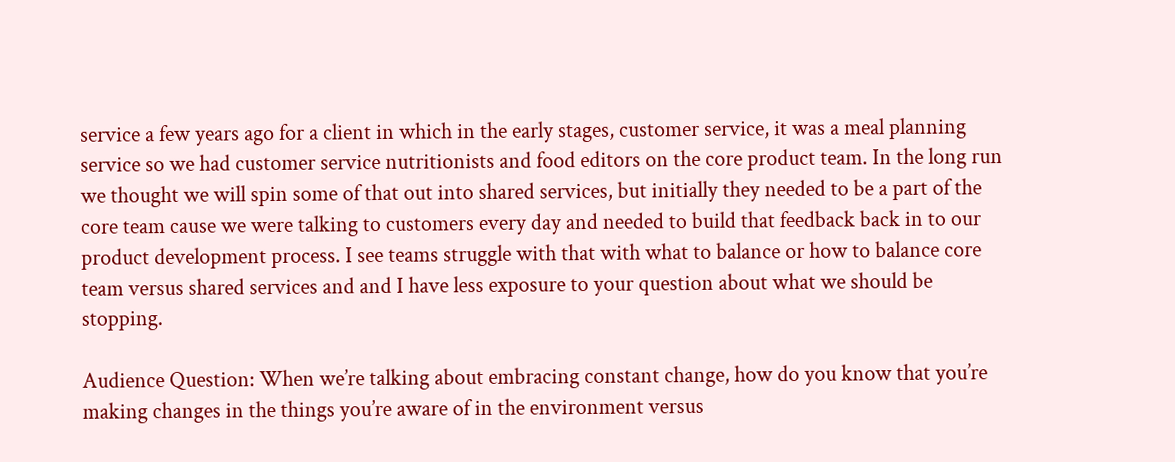service a few years ago for a client in which in the early stages, customer service, it was a meal planning service so we had customer service nutritionists and food editors on the core product team. In the long run we thought we will spin some of that out into shared services, but initially they needed to be a part of the core team cause we were talking to customers every day and needed to build that feedback back in to our product development process. I see teams struggle with that with what to balance or how to balance core team versus shared services and and I have less exposure to your question about what we should be stopping.

Audience Question: When we’re talking about embracing constant change, how do you know that you’re making changes in the things you’re aware of in the environment versus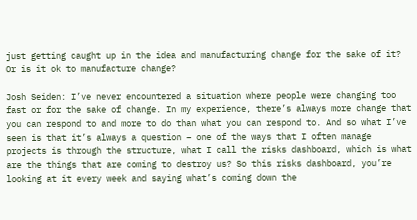just getting caught up in the idea and manufacturing change for the sake of it? Or is it ok to manufacture change?

Josh Seiden: I’ve never encountered a situation where people were changing too fast or for the sake of change. In my experience, there’s always more change that you can respond to and more to do than what you can respond to. And so what I’ve seen is that it’s always a question – one of the ways that I often manage projects is through the structure, what I call the risks dashboard, which is what are the things that are coming to destroy us? So this risks dashboard, you’re looking at it every week and saying what’s coming down the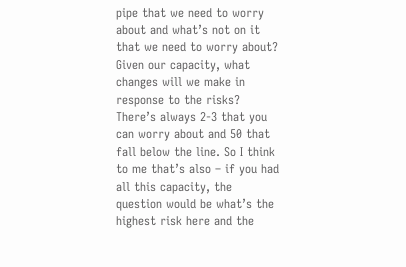pipe that we need to worry about and what’s not on it that we need to worry about? Given our capacity, what changes will we make in response to the risks? There’s always 2-3 that you can worry about and 50 that fall below the line. So I think to me that’s also – if you had all this capacity, the question would be what’s the highest risk here and the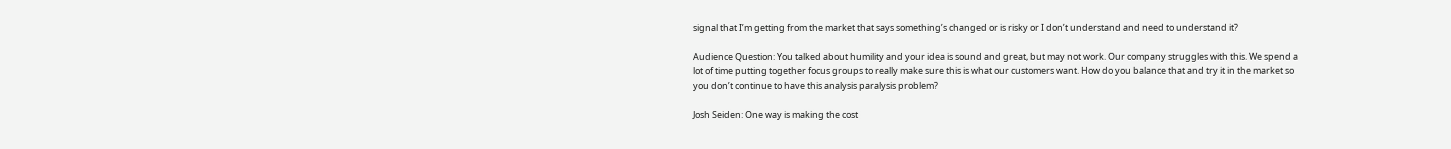signal that I’m getting from the market that says something’s changed or is risky or I don’t understand and need to understand it?

Audience Question: You talked about humility and your idea is sound and great, but may not work. Our company struggles with this. We spend a lot of time putting together focus groups to really make sure this is what our customers want. How do you balance that and try it in the market so you don’t continue to have this analysis paralysis problem?

Josh Seiden: One way is making the cost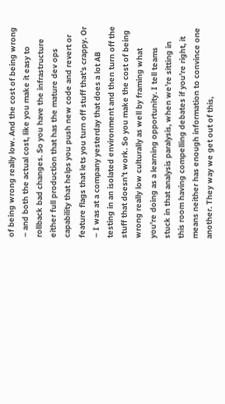of being wrong really low. And the cost of being wrong – and both the actual cost, like you make it easy to rollback bad changes. So you have the infrastructure either full production that has the mature dev ops capability that helps you push new code and revert or feature flags that lets you turn off stuff that’s crappy. Or – I was at a company yesterday that does a lot AB testing in an isolated environment and then turn off the stuff that doesn’t work. So you make the cost of being wrong really low culturally as well by framing what you’re doing as a learning opportunity. I tell teams stuck in that analysis paralysis, when we’re sitting in this room having compelling debates if you’re right, it means neither has enough information to convince one another. They way we get out of this,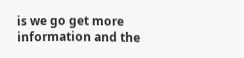is we go get more information and the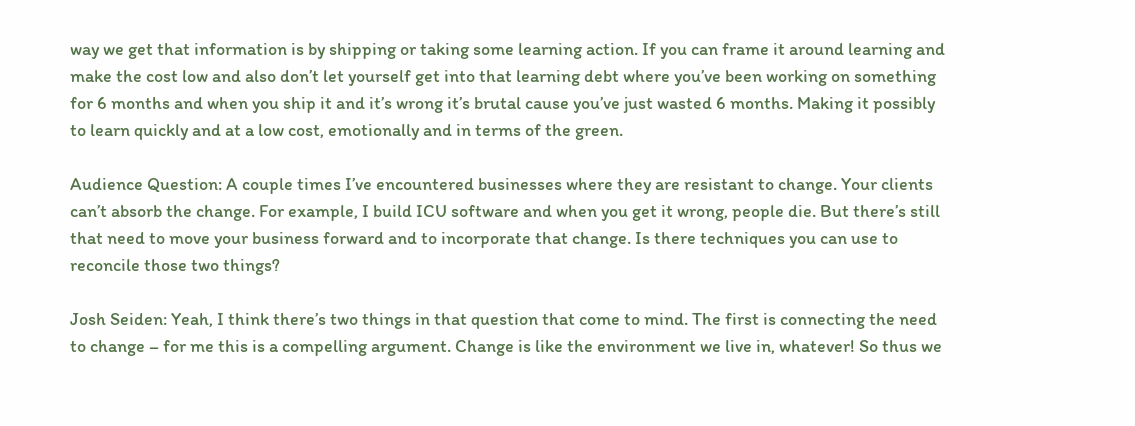way we get that information is by shipping or taking some learning action. If you can frame it around learning and make the cost low and also don’t let yourself get into that learning debt where you’ve been working on something for 6 months and when you ship it and it’s wrong it’s brutal cause you’ve just wasted 6 months. Making it possibly to learn quickly and at a low cost, emotionally and in terms of the green.

Audience Question: A couple times I’ve encountered businesses where they are resistant to change. Your clients can’t absorb the change. For example, I build ICU software and when you get it wrong, people die. But there’s still that need to move your business forward and to incorporate that change. Is there techniques you can use to reconcile those two things?

Josh Seiden: Yeah, I think there’s two things in that question that come to mind. The first is connecting the need to change – for me this is a compelling argument. Change is like the environment we live in, whatever! So thus we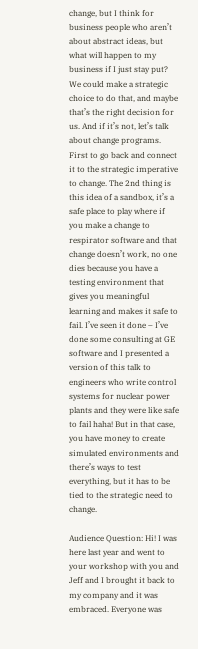change, but I think for business people who aren’t about abstract ideas, but what will happen to my business if I just stay put? We could make a strategic choice to do that, and maybe that’s the right decision for us. And if it’s not, let’s talk about change programs. First to go back and connect it to the strategic imperative to change. The 2nd thing is this idea of a sandbox, it’s a safe place to play where if you make a change to respirator software and that change doesn’t work, no one dies because you have a testing environment that gives you meaningful learning and makes it safe to fail. I’ve seen it done – I’ve done some consulting at GE software and I presented a version of this talk to engineers who write control systems for nuclear power plants and they were like safe to fail haha! But in that case, you have money to create simulated environments and there’s ways to test everything, but it has to be tied to the strategic need to change.

Audience Question: Hi! I was here last year and went to your workshop with you and Jeff and I brought it back to my company and it was embraced. Everyone was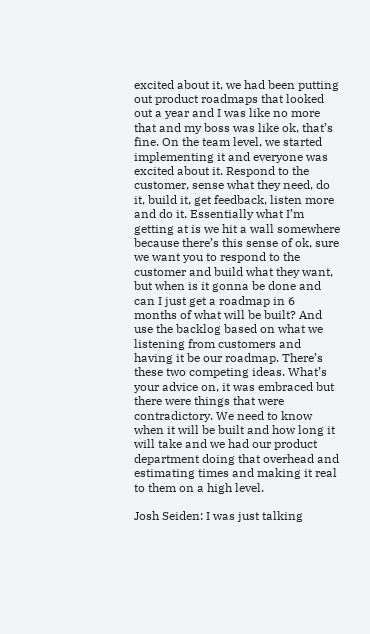excited about it, we had been putting out product roadmaps that looked out a year and I was like no more that and my boss was like ok, that’s fine. On the team level, we started implementing it and everyone was excited about it. Respond to the customer, sense what they need, do it, build it, get feedback, listen more and do it. Essentially what I’m getting at is we hit a wall somewhere because there’s this sense of ok, sure we want you to respond to the customer and build what they want, but when is it gonna be done and can I just get a roadmap in 6 months of what will be built? And use the backlog based on what we listening from customers and having it be our roadmap. There’s these two competing ideas. What’s your advice on, it was embraced but there were things that were contradictory. We need to know when it will be built and how long it will take and we had our product department doing that overhead and estimating times and making it real to them on a high level.

Josh Seiden: I was just talking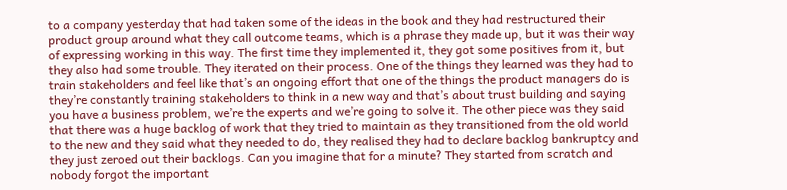to a company yesterday that had taken some of the ideas in the book and they had restructured their product group around what they call outcome teams, which is a phrase they made up, but it was their way of expressing working in this way. The first time they implemented it, they got some positives from it, but they also had some trouble. They iterated on their process. One of the things they learned was they had to train stakeholders and feel like that’s an ongoing effort that one of the things the product managers do is they’re constantly training stakeholders to think in a new way and that’s about trust building and saying you have a business problem, we’re the experts and we’re going to solve it. The other piece was they said that there was a huge backlog of work that they tried to maintain as they transitioned from the old world to the new and they said what they needed to do, they realised they had to declare backlog bankruptcy and they just zeroed out their backlogs. Can you imagine that for a minute? They started from scratch and nobody forgot the important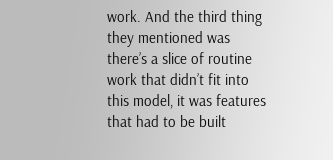work. And the third thing they mentioned was there’s a slice of routine work that didn’t fit into this model, it was features that had to be built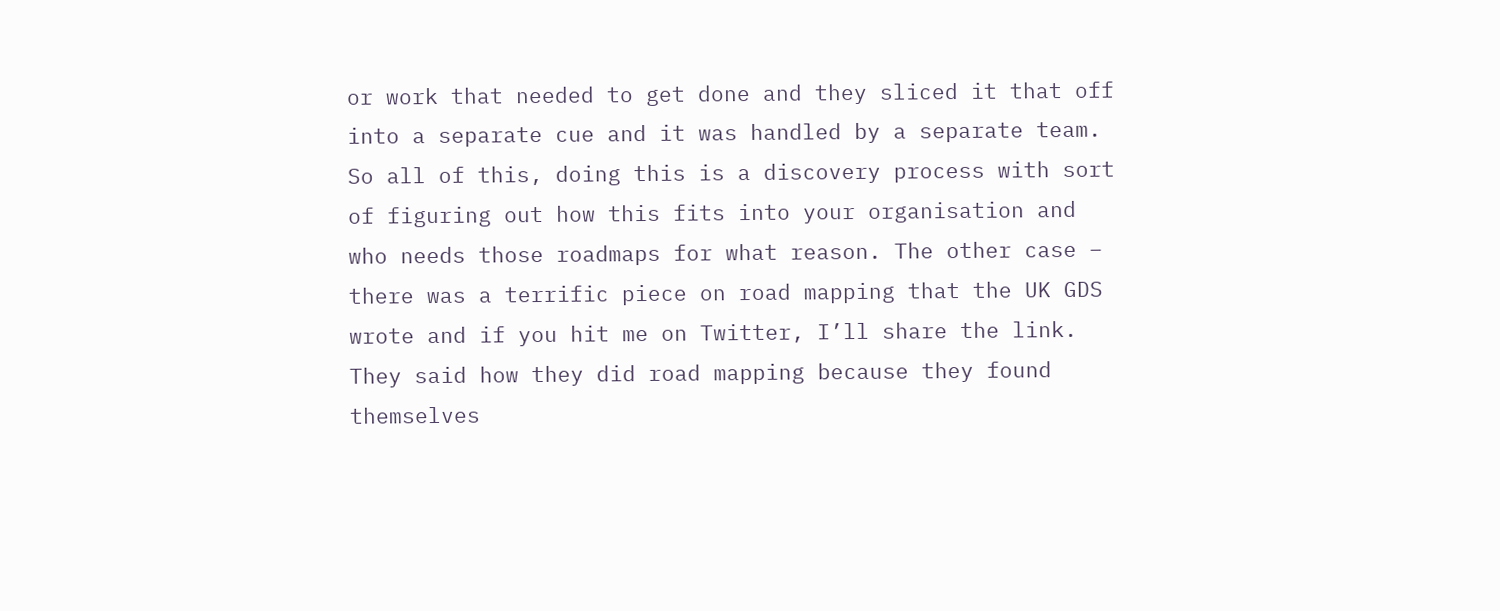or work that needed to get done and they sliced it that off into a separate cue and it was handled by a separate team. So all of this, doing this is a discovery process with sort of figuring out how this fits into your organisation and who needs those roadmaps for what reason. The other case – there was a terrific piece on road mapping that the UK GDS wrote and if you hit me on Twitter, I’ll share the link. They said how they did road mapping because they found themselves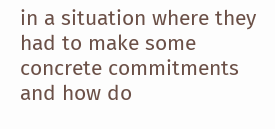in a situation where they had to make some concrete commitments and how do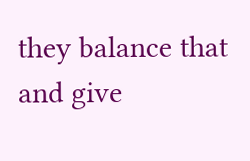they balance that and give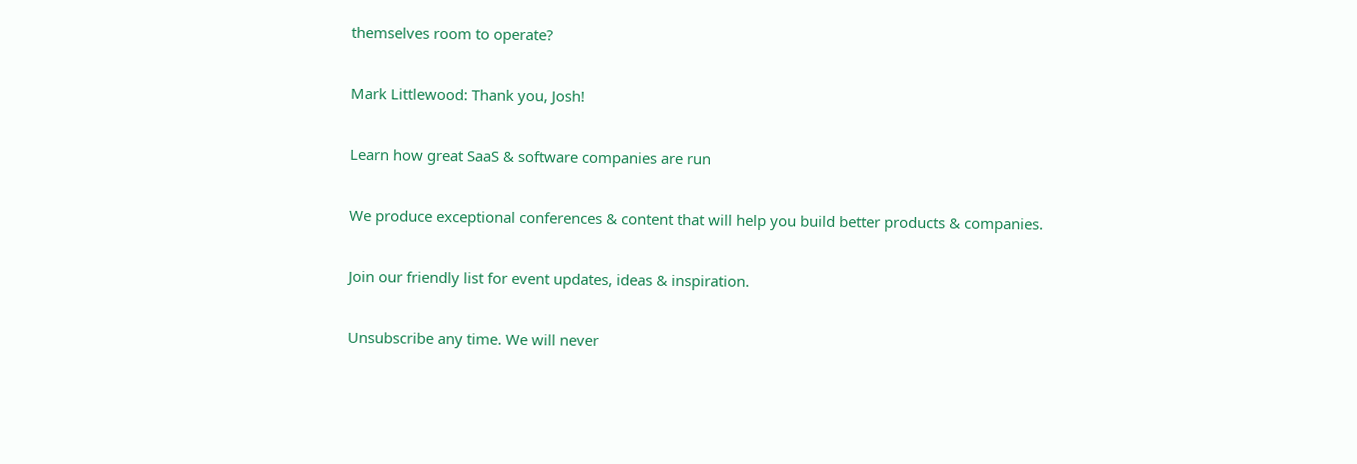themselves room to operate?

Mark Littlewood: Thank you, Josh!

Learn how great SaaS & software companies are run

We produce exceptional conferences & content that will help you build better products & companies.

Join our friendly list for event updates, ideas & inspiration.

Unsubscribe any time. We will never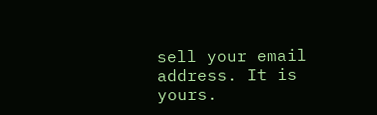sell your email address. It is yours.